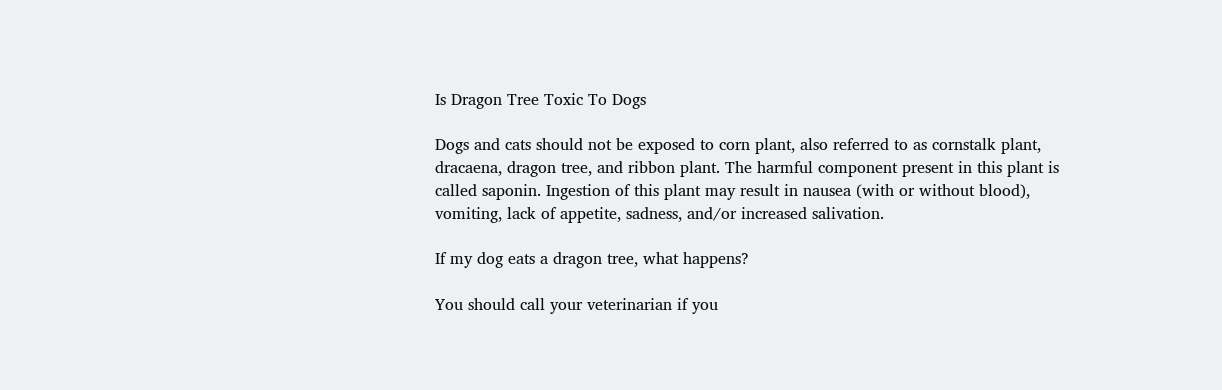Is Dragon Tree Toxic To Dogs

Dogs and cats should not be exposed to corn plant, also referred to as cornstalk plant, dracaena, dragon tree, and ribbon plant. The harmful component present in this plant is called saponin. Ingestion of this plant may result in nausea (with or without blood), vomiting, lack of appetite, sadness, and/or increased salivation.

If my dog eats a dragon tree, what happens?

You should call your veterinarian if you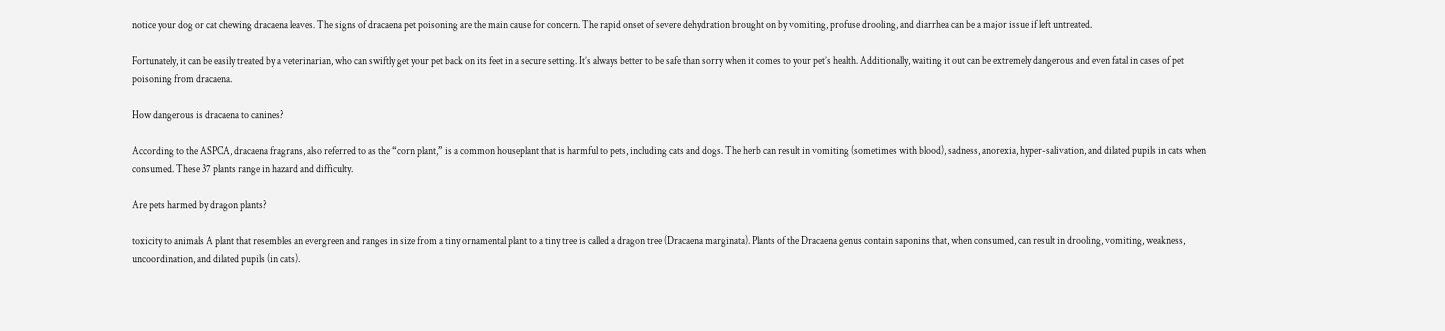notice your dog or cat chewing dracaena leaves. The signs of dracaena pet poisoning are the main cause for concern. The rapid onset of severe dehydration brought on by vomiting, profuse drooling, and diarrhea can be a major issue if left untreated.

Fortunately, it can be easily treated by a veterinarian, who can swiftly get your pet back on its feet in a secure setting. It’s always better to be safe than sorry when it comes to your pet’s health. Additionally, waiting it out can be extremely dangerous and even fatal in cases of pet poisoning from dracaena.

How dangerous is dracaena to canines?

According to the ASPCA, dracaena fragrans, also referred to as the “corn plant,” is a common houseplant that is harmful to pets, including cats and dogs. The herb can result in vomiting (sometimes with blood), sadness, anorexia, hyper-salivation, and dilated pupils in cats when consumed. These 37 plants range in hazard and difficulty.

Are pets harmed by dragon plants?

toxicity to animals A plant that resembles an evergreen and ranges in size from a tiny ornamental plant to a tiny tree is called a dragon tree (Dracaena marginata). Plants of the Dracaena genus contain saponins that, when consumed, can result in drooling, vomiting, weakness, uncoordination, and dilated pupils (in cats).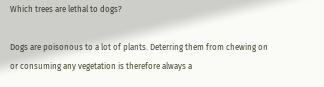Which trees are lethal to dogs?

Dogs are poisonous to a lot of plants. Deterring them from chewing on or consuming any vegetation is therefore always a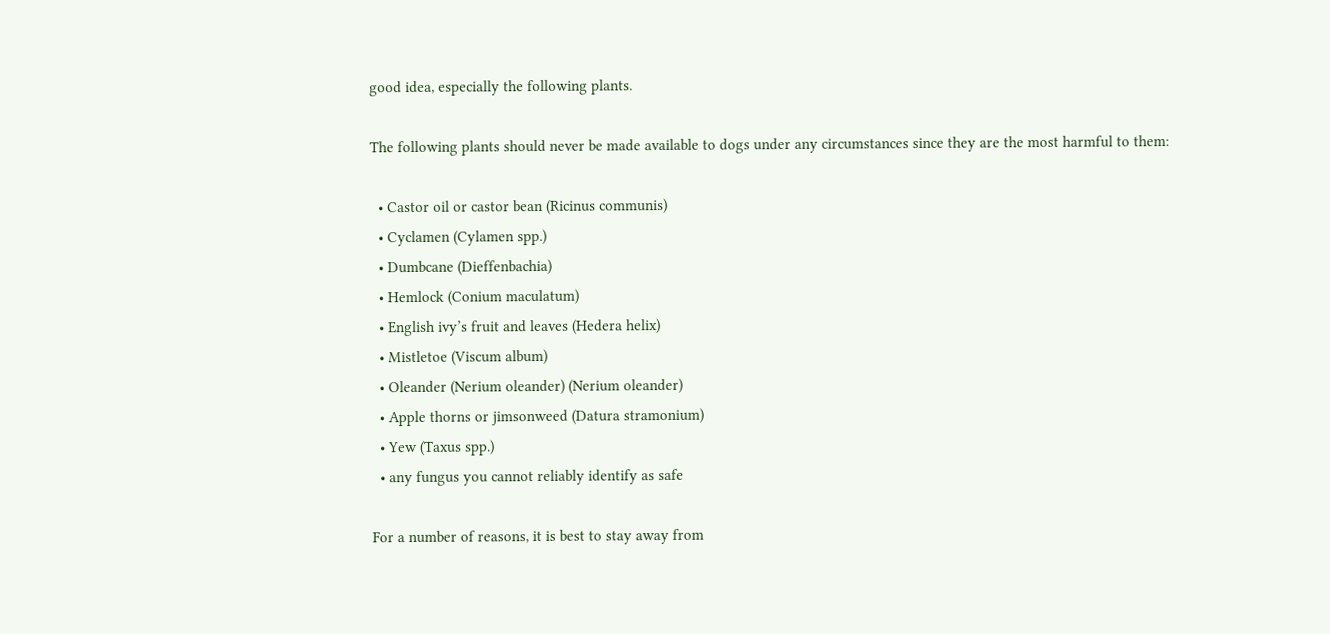good idea, especially the following plants.

The following plants should never be made available to dogs under any circumstances since they are the most harmful to them:

  • Castor oil or castor bean (Ricinus communis)
  • Cyclamen (Cylamen spp.)
  • Dumbcane (Dieffenbachia)
  • Hemlock (Conium maculatum)
  • English ivy’s fruit and leaves (Hedera helix)
  • Mistletoe (Viscum album)
  • Oleander (Nerium oleander) (Nerium oleander)
  • Apple thorns or jimsonweed (Datura stramonium)
  • Yew (Taxus spp.)
  • any fungus you cannot reliably identify as safe

For a number of reasons, it is best to stay away from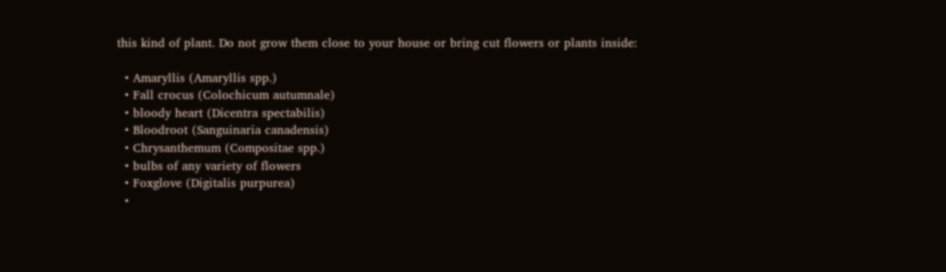this kind of plant. Do not grow them close to your house or bring cut flowers or plants inside:

  • Amaryllis (Amaryllis spp.)
  • Fall crocus (Colochicum autumnale)
  • bloody heart (Dicentra spectabilis)
  • Bloodroot (Sanguinaria canadensis)
  • Chrysanthemum (Compositae spp.)
  • bulbs of any variety of flowers
  • Foxglove (Digitalis purpurea)
  •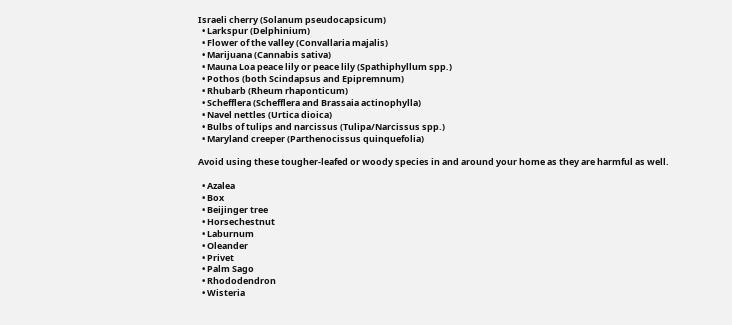Israeli cherry (Solanum pseudocapsicum)
  • Larkspur (Delphinium)
  • Flower of the valley (Convallaria majalis)
  • Marijuana (Cannabis sativa)
  • Mauna Loa peace lily or peace lily (Spathiphyllum spp.)
  • Pothos (both Scindapsus and Epipremnum)
  • Rhubarb (Rheum rhaponticum)
  • Schefflera (Schefflera and Brassaia actinophylla)
  • Navel nettles (Urtica dioica)
  • Bulbs of tulips and narcissus (Tulipa/Narcissus spp.)
  • Maryland creeper (Parthenocissus quinquefolia)

Avoid using these tougher-leafed or woody species in and around your home as they are harmful as well.

  • Azalea
  • Box
  • Beijinger tree
  • Horsechestnut
  • Laburnum
  • Oleander
  • Privet
  • Palm Sago
  • Rhododendron
  • Wisteria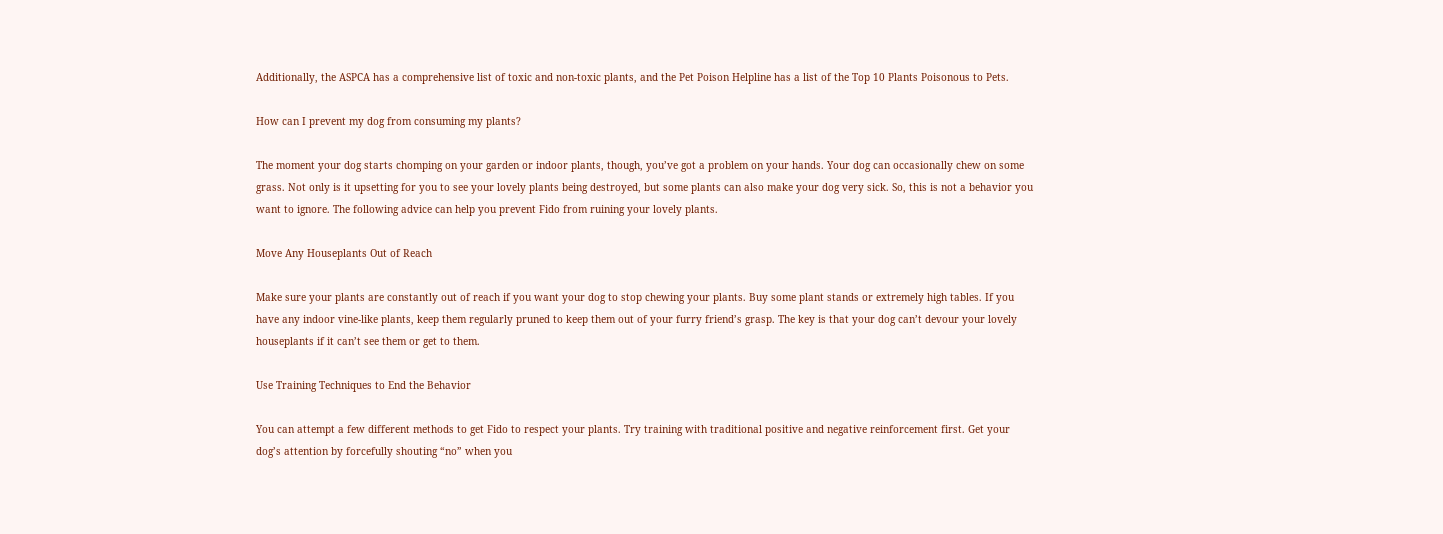Additionally, the ASPCA has a comprehensive list of toxic and non-toxic plants, and the Pet Poison Helpline has a list of the Top 10 Plants Poisonous to Pets.

How can I prevent my dog from consuming my plants?

The moment your dog starts chomping on your garden or indoor plants, though, you’ve got a problem on your hands. Your dog can occasionally chew on some grass. Not only is it upsetting for you to see your lovely plants being destroyed, but some plants can also make your dog very sick. So, this is not a behavior you want to ignore. The following advice can help you prevent Fido from ruining your lovely plants.

Move Any Houseplants Out of Reach

Make sure your plants are constantly out of reach if you want your dog to stop chewing your plants. Buy some plant stands or extremely high tables. If you have any indoor vine-like plants, keep them regularly pruned to keep them out of your furry friend’s grasp. The key is that your dog can’t devour your lovely houseplants if it can’t see them or get to them.

Use Training Techniques to End the Behavior

You can attempt a few different methods to get Fido to respect your plants. Try training with traditional positive and negative reinforcement first. Get your dog’s attention by forcefully shouting “no” when you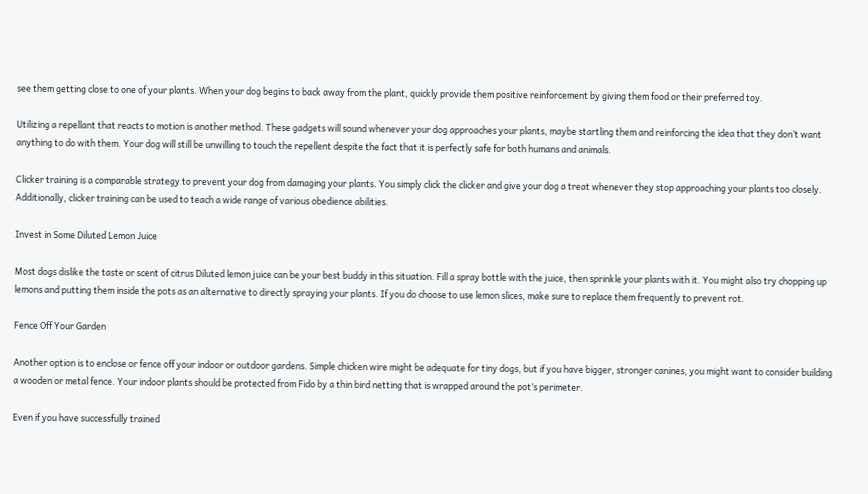see them getting close to one of your plants. When your dog begins to back away from the plant, quickly provide them positive reinforcement by giving them food or their preferred toy.

Utilizing a repellant that reacts to motion is another method. These gadgets will sound whenever your dog approaches your plants, maybe startling them and reinforcing the idea that they don’t want anything to do with them. Your dog will still be unwilling to touch the repellent despite the fact that it is perfectly safe for both humans and animals.

Clicker training is a comparable strategy to prevent your dog from damaging your plants. You simply click the clicker and give your dog a treat whenever they stop approaching your plants too closely. Additionally, clicker training can be used to teach a wide range of various obedience abilities.

Invest in Some Diluted Lemon Juice

Most dogs dislike the taste or scent of citrus Diluted lemon juice can be your best buddy in this situation. Fill a spray bottle with the juice, then sprinkle your plants with it. You might also try chopping up lemons and putting them inside the pots as an alternative to directly spraying your plants. If you do choose to use lemon slices, make sure to replace them frequently to prevent rot.

Fence Off Your Garden

Another option is to enclose or fence off your indoor or outdoor gardens. Simple chicken wire might be adequate for tiny dogs, but if you have bigger, stronger canines, you might want to consider building a wooden or metal fence. Your indoor plants should be protected from Fido by a thin bird netting that is wrapped around the pot’s perimeter.

Even if you have successfully trained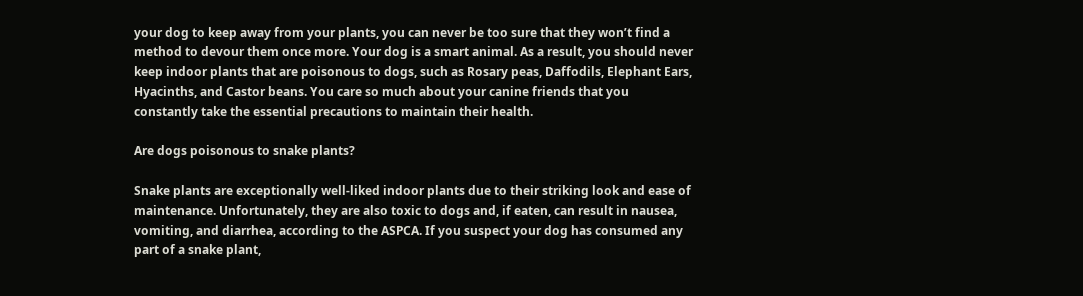your dog to keep away from your plants, you can never be too sure that they won’t find a method to devour them once more. Your dog is a smart animal. As a result, you should never keep indoor plants that are poisonous to dogs, such as Rosary peas, Daffodils, Elephant Ears, Hyacinths, and Castor beans. You care so much about your canine friends that you constantly take the essential precautions to maintain their health.

Are dogs poisonous to snake plants?

Snake plants are exceptionally well-liked indoor plants due to their striking look and ease of maintenance. Unfortunately, they are also toxic to dogs and, if eaten, can result in nausea, vomiting, and diarrhea, according to the ASPCA. If you suspect your dog has consumed any part of a snake plant,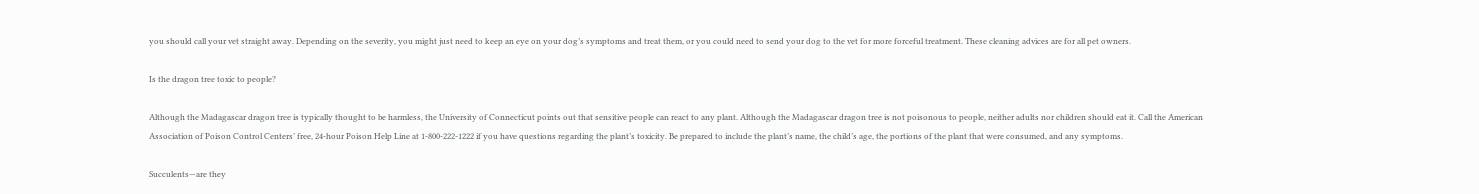you should call your vet straight away. Depending on the severity, you might just need to keep an eye on your dog’s symptoms and treat them, or you could need to send your dog to the vet for more forceful treatment. These cleaning advices are for all pet owners.

Is the dragon tree toxic to people?

Although the Madagascar dragon tree is typically thought to be harmless, the University of Connecticut points out that sensitive people can react to any plant. Although the Madagascar dragon tree is not poisonous to people, neither adults nor children should eat it. Call the American Association of Poison Control Centers’ free, 24-hour Poison Help Line at 1-800-222-1222 if you have questions regarding the plant’s toxicity. Be prepared to include the plant’s name, the child’s age, the portions of the plant that were consumed, and any symptoms.

Succulents—are they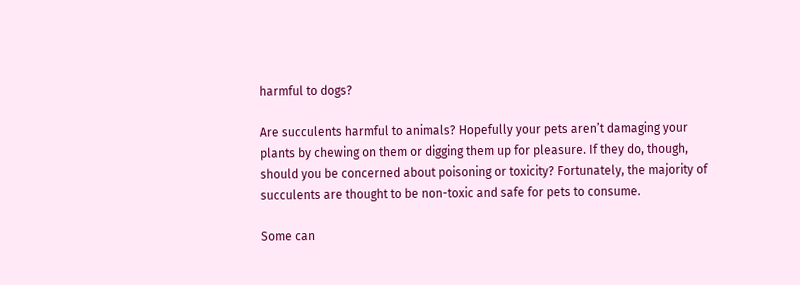harmful to dogs?

Are succulents harmful to animals? Hopefully your pets aren’t damaging your plants by chewing on them or digging them up for pleasure. If they do, though, should you be concerned about poisoning or toxicity? Fortunately, the majority of succulents are thought to be non-toxic and safe for pets to consume.

Some can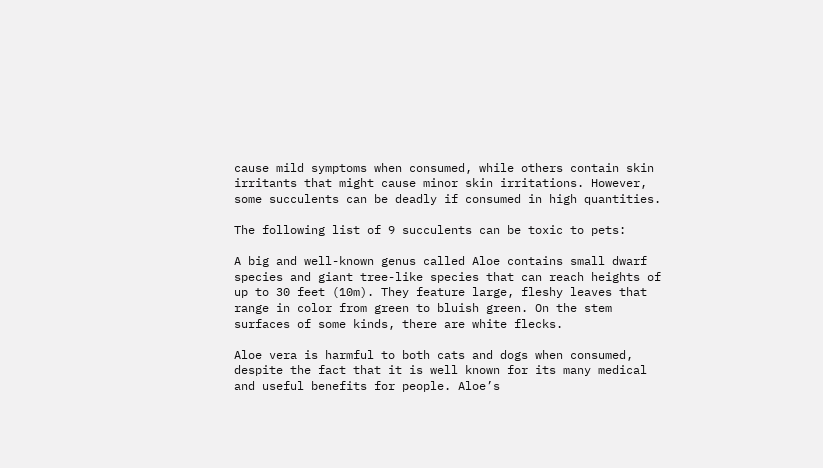cause mild symptoms when consumed, while others contain skin irritants that might cause minor skin irritations. However, some succulents can be deadly if consumed in high quantities.

The following list of 9 succulents can be toxic to pets:

A big and well-known genus called Aloe contains small dwarf species and giant tree-like species that can reach heights of up to 30 feet (10m). They feature large, fleshy leaves that range in color from green to bluish green. On the stem surfaces of some kinds, there are white flecks.

Aloe vera is harmful to both cats and dogs when consumed, despite the fact that it is well known for its many medical and useful benefits for people. Aloe’s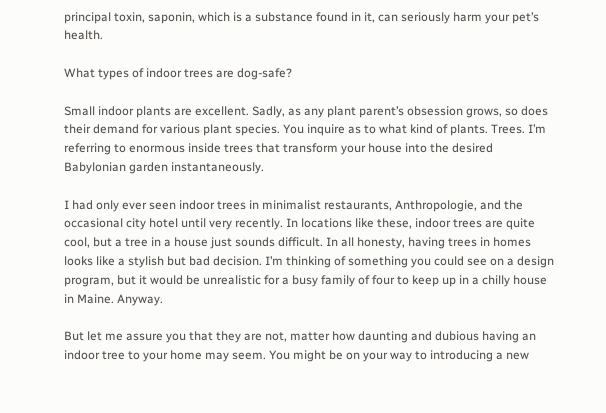principal toxin, saponin, which is a substance found in it, can seriously harm your pet’s health.

What types of indoor trees are dog-safe?

Small indoor plants are excellent. Sadly, as any plant parent’s obsession grows, so does their demand for various plant species. You inquire as to what kind of plants. Trees. I’m referring to enormous inside trees that transform your house into the desired Babylonian garden instantaneously.

I had only ever seen indoor trees in minimalist restaurants, Anthropologie, and the occasional city hotel until very recently. In locations like these, indoor trees are quite cool, but a tree in a house just sounds difficult. In all honesty, having trees in homes looks like a stylish but bad decision. I’m thinking of something you could see on a design program, but it would be unrealistic for a busy family of four to keep up in a chilly house in Maine. Anyway.

But let me assure you that they are not, matter how daunting and dubious having an indoor tree to your home may seem. You might be on your way to introducing a new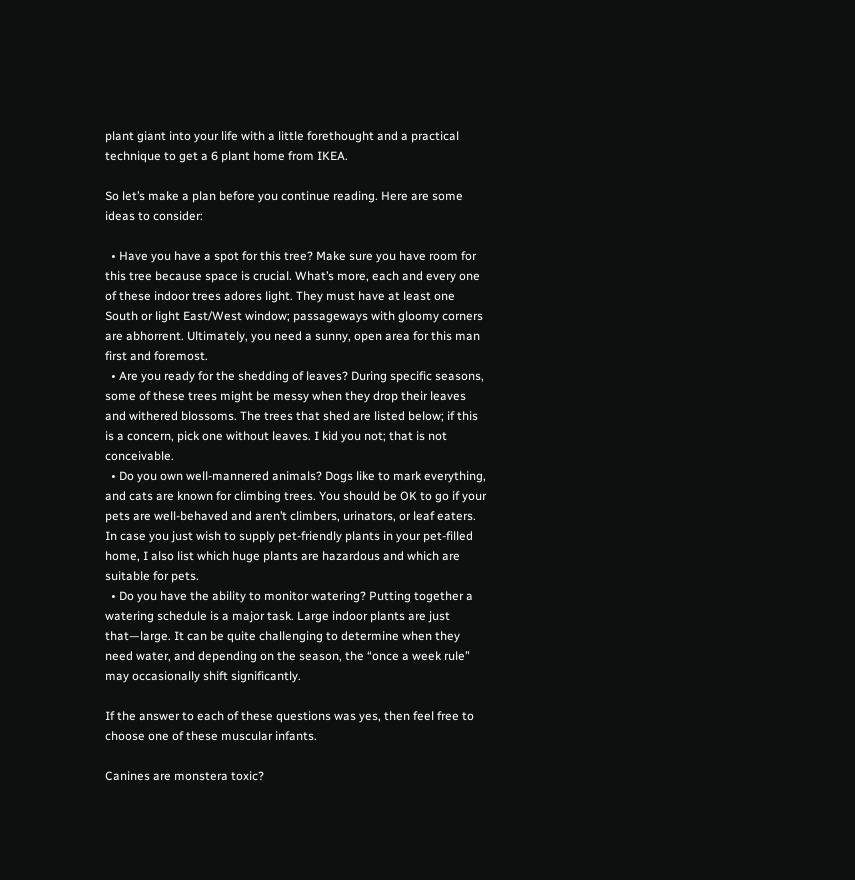plant giant into your life with a little forethought and a practical technique to get a 6 plant home from IKEA.

So let’s make a plan before you continue reading. Here are some ideas to consider:

  • Have you have a spot for this tree? Make sure you have room for this tree because space is crucial. What’s more, each and every one of these indoor trees adores light. They must have at least one South or light East/West window; passageways with gloomy corners are abhorrent. Ultimately, you need a sunny, open area for this man first and foremost.
  • Are you ready for the shedding of leaves? During specific seasons, some of these trees might be messy when they drop their leaves and withered blossoms. The trees that shed are listed below; if this is a concern, pick one without leaves. I kid you not; that is not conceivable.
  • Do you own well-mannered animals? Dogs like to mark everything, and cats are known for climbing trees. You should be OK to go if your pets are well-behaved and aren’t climbers, urinators, or leaf eaters. In case you just wish to supply pet-friendly plants in your pet-filled home, I also list which huge plants are hazardous and which are suitable for pets.
  • Do you have the ability to monitor watering? Putting together a watering schedule is a major task. Large indoor plants are just that—large. It can be quite challenging to determine when they need water, and depending on the season, the “once a week rule” may occasionally shift significantly.

If the answer to each of these questions was yes, then feel free to choose one of these muscular infants.

Canines are monstera toxic?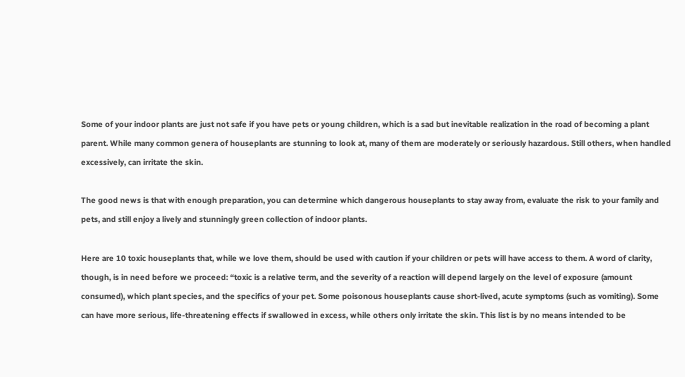Some of your indoor plants are just not safe if you have pets or young children, which is a sad but inevitable realization in the road of becoming a plant parent. While many common genera of houseplants are stunning to look at, many of them are moderately or seriously hazardous. Still others, when handled excessively, can irritate the skin.

The good news is that with enough preparation, you can determine which dangerous houseplants to stay away from, evaluate the risk to your family and pets, and still enjoy a lively and stunningly green collection of indoor plants.

Here are 10 toxic houseplants that, while we love them, should be used with caution if your children or pets will have access to them. A word of clarity, though, is in need before we proceed: “toxic is a relative term, and the severity of a reaction will depend largely on the level of exposure (amount consumed), which plant species, and the specifics of your pet. Some poisonous houseplants cause short-lived, acute symptoms (such as vomiting). Some can have more serious, life-threatening effects if swallowed in excess, while others only irritate the skin. This list is by no means intended to be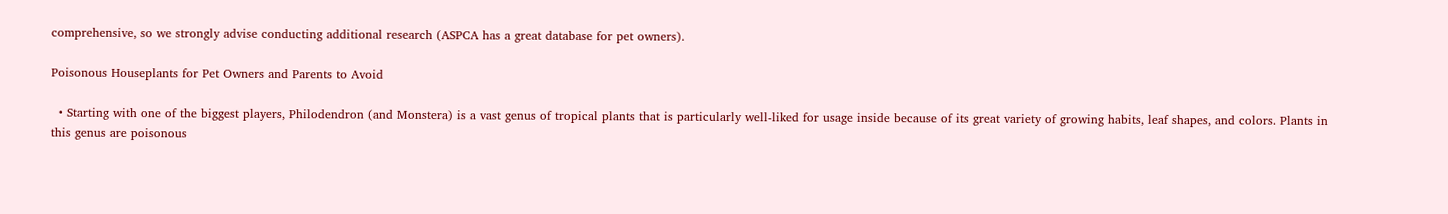comprehensive, so we strongly advise conducting additional research (ASPCA has a great database for pet owners).

Poisonous Houseplants for Pet Owners and Parents to Avoid

  • Starting with one of the biggest players, Philodendron (and Monstera) is a vast genus of tropical plants that is particularly well-liked for usage inside because of its great variety of growing habits, leaf shapes, and colors. Plants in this genus are poisonous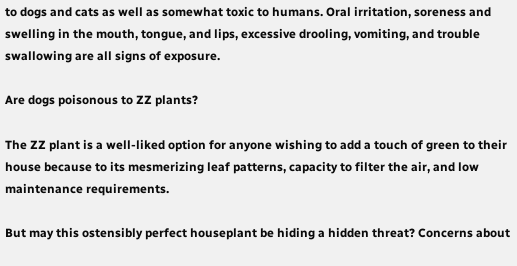to dogs and cats as well as somewhat toxic to humans. Oral irritation, soreness and swelling in the mouth, tongue, and lips, excessive drooling, vomiting, and trouble swallowing are all signs of exposure.

Are dogs poisonous to ZZ plants?

The ZZ plant is a well-liked option for anyone wishing to add a touch of green to their house because to its mesmerizing leaf patterns, capacity to filter the air, and low maintenance requirements.

But may this ostensibly perfect houseplant be hiding a hidden threat? Concerns about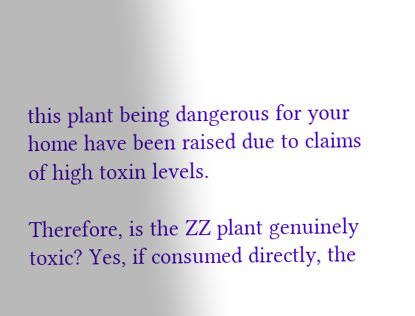this plant being dangerous for your home have been raised due to claims of high toxin levels.

Therefore, is the ZZ plant genuinely toxic? Yes, if consumed directly, the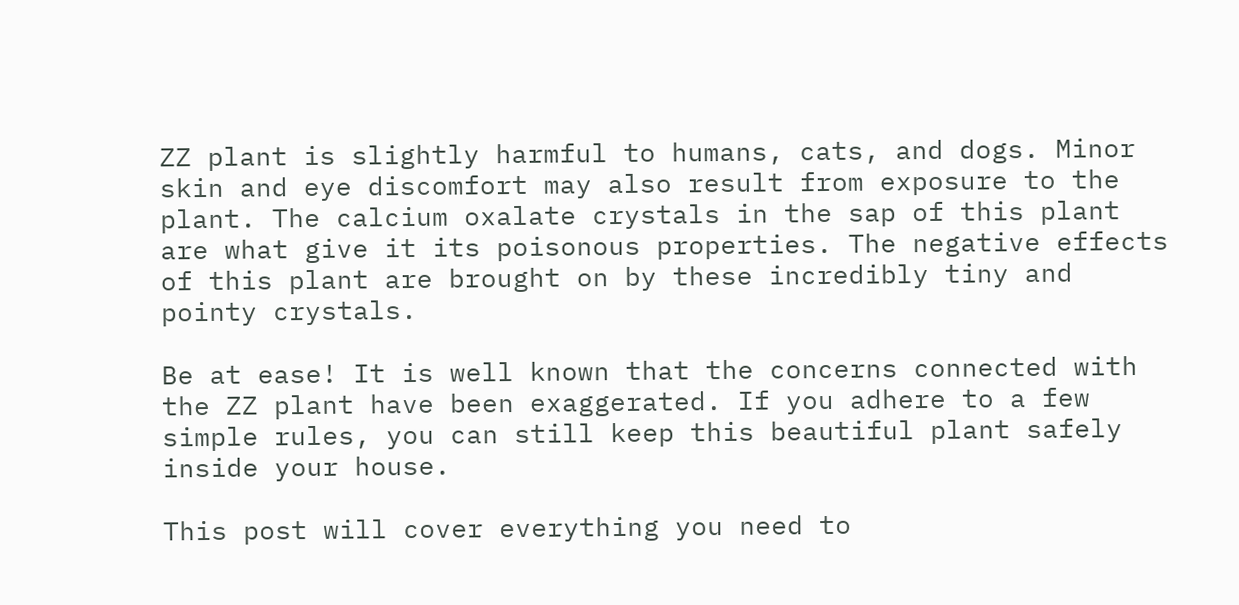ZZ plant is slightly harmful to humans, cats, and dogs. Minor skin and eye discomfort may also result from exposure to the plant. The calcium oxalate crystals in the sap of this plant are what give it its poisonous properties. The negative effects of this plant are brought on by these incredibly tiny and pointy crystals.

Be at ease! It is well known that the concerns connected with the ZZ plant have been exaggerated. If you adhere to a few simple rules, you can still keep this beautiful plant safely inside your house.

This post will cover everything you need to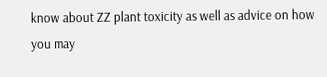know about ZZ plant toxicity as well as advice on how you may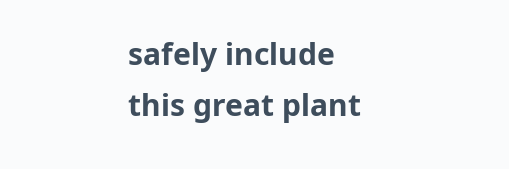safely include this great plant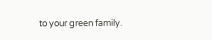to your green family.